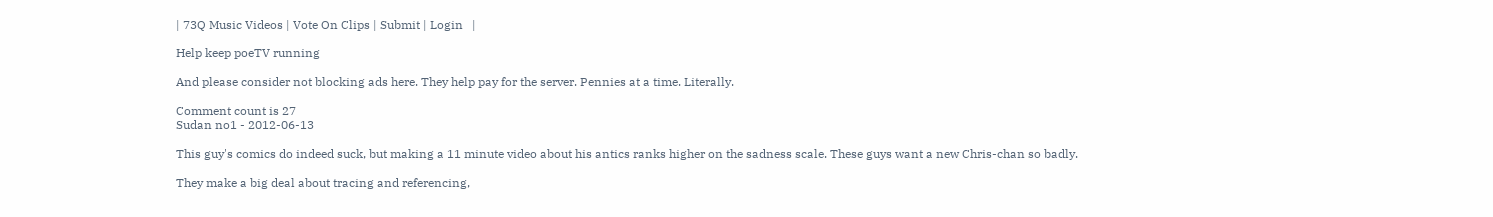| 73Q Music Videos | Vote On Clips | Submit | Login   |

Help keep poeTV running

And please consider not blocking ads here. They help pay for the server. Pennies at a time. Literally.

Comment count is 27
Sudan no1 - 2012-06-13

This guy's comics do indeed suck, but making a 11 minute video about his antics ranks higher on the sadness scale. These guys want a new Chris-chan so badly.

They make a big deal about tracing and referencing,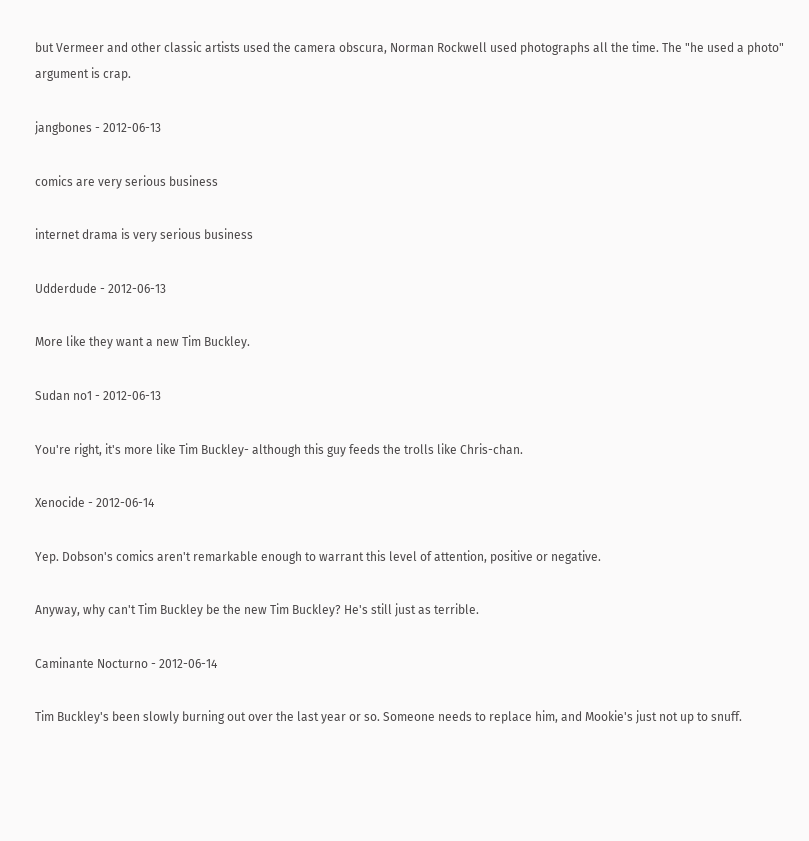but Vermeer and other classic artists used the camera obscura, Norman Rockwell used photographs all the time. The "he used a photo" argument is crap.

jangbones - 2012-06-13

comics are very serious business

internet drama is very serious business

Udderdude - 2012-06-13

More like they want a new Tim Buckley.

Sudan no1 - 2012-06-13

You're right, it's more like Tim Buckley- although this guy feeds the trolls like Chris-chan.

Xenocide - 2012-06-14

Yep. Dobson's comics aren't remarkable enough to warrant this level of attention, positive or negative.

Anyway, why can't Tim Buckley be the new Tim Buckley? He's still just as terrible.

Caminante Nocturno - 2012-06-14

Tim Buckley's been slowly burning out over the last year or so. Someone needs to replace him, and Mookie's just not up to snuff.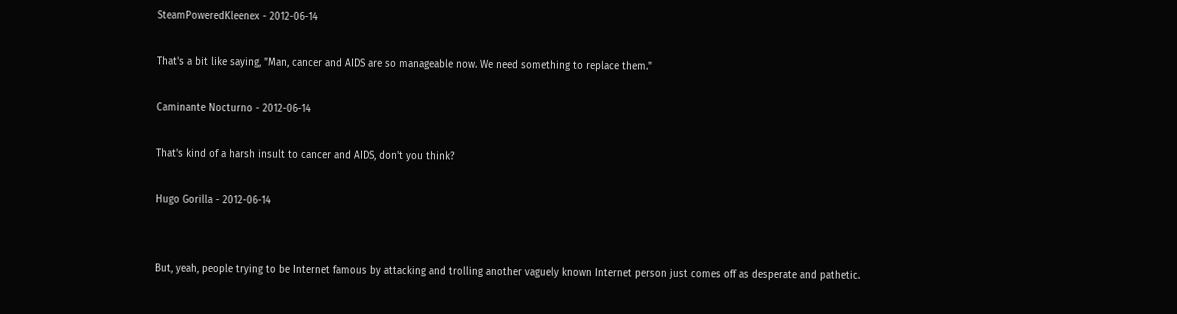SteamPoweredKleenex - 2012-06-14

That's a bit like saying, "Man, cancer and AIDS are so manageable now. We need something to replace them."

Caminante Nocturno - 2012-06-14

That's kind of a harsh insult to cancer and AIDS, don't you think?

Hugo Gorilla - 2012-06-14


But, yeah, people trying to be Internet famous by attacking and trolling another vaguely known Internet person just comes off as desperate and pathetic.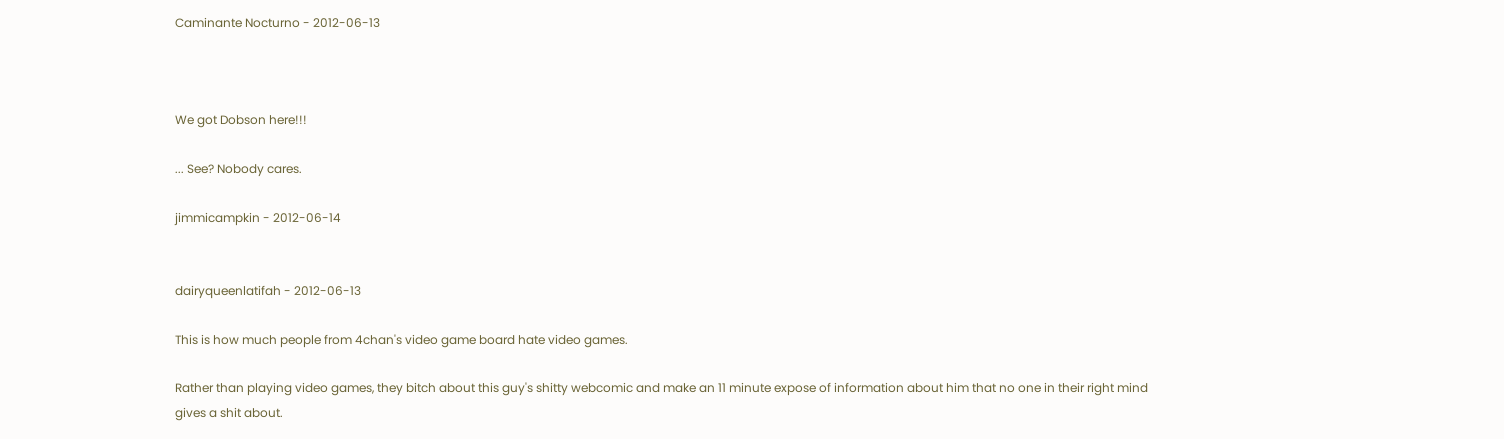Caminante Nocturno - 2012-06-13



We got Dobson here!!!

... See? Nobody cares.

jimmicampkin - 2012-06-14


dairyqueenlatifah - 2012-06-13

This is how much people from 4chan's video game board hate video games.

Rather than playing video games, they bitch about this guy's shitty webcomic and make an 11 minute expose of information about him that no one in their right mind gives a shit about.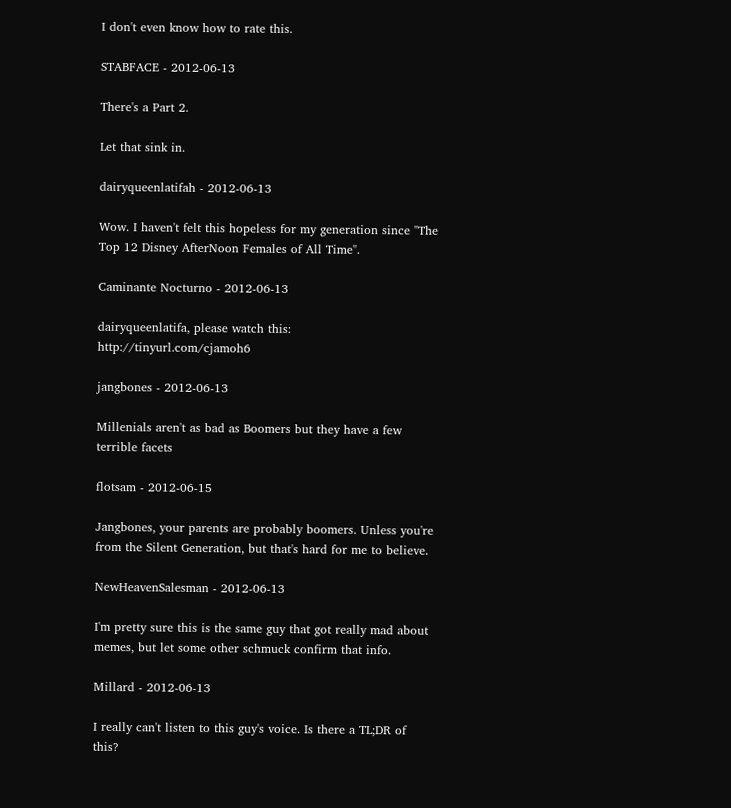I don't even know how to rate this.

STABFACE - 2012-06-13

There's a Part 2.

Let that sink in.

dairyqueenlatifah - 2012-06-13

Wow. I haven't felt this hopeless for my generation since "The Top 12 Disney AfterNoon Females of All Time".

Caminante Nocturno - 2012-06-13

dairyqueenlatifa, please watch this: http://tinyurl.com/cjamoh6

jangbones - 2012-06-13

Millenials aren't as bad as Boomers but they have a few terrible facets

flotsam - 2012-06-15

Jangbones, your parents are probably boomers. Unless you're from the Silent Generation, but that's hard for me to believe.

NewHeavenSalesman - 2012-06-13

I'm pretty sure this is the same guy that got really mad about memes, but let some other schmuck confirm that info.

Millard - 2012-06-13

I really can't listen to this guy's voice. Is there a TL;DR of this?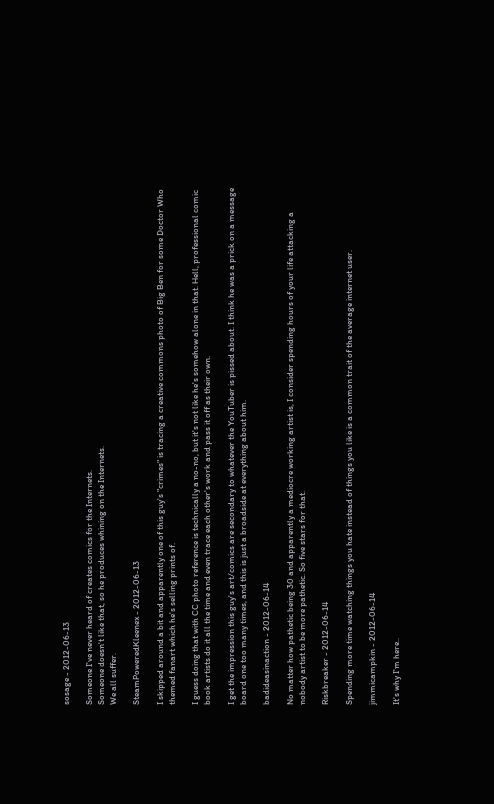sosage - 2012-06-13

Someone I've never heard of creates comics for the Internets.
Someone doesn't like that, so he produces whining on the Internets.
We all suffer.

SteamPoweredKleenex - 2012-06-13

I skipped around a bit and apparently one of this guy's "crimes" is tracing a creative commons photo of Big Ben for some Doctor Who themed fanart which he's selling prints of.

I guess doing that with CC photo reference is technically a no-no, but it's not like he's somehow alone in that. Hell, professional comic book artists do it all the time and even trace each other's work and pass it off as their own.

I get the impression this guy's art/comics are secondary to whatever the YouTuber is pissed about. I think he was a prick on a message board one too many times, and this is just a broadside at everything about him.

badideasinaction - 2012-06-14

No matter how pathetic being 30 and apparently a mediocre working artist is, I consider spending hours of your life attacking a nobody artist to be more pathetic. So five stars for that.

Riskbreaker - 2012-06-14

Spending more time watching things you hate instead of things you like is a common trait of the average internet user.

jimmicampkin - 2012-06-14

It's why I'm here..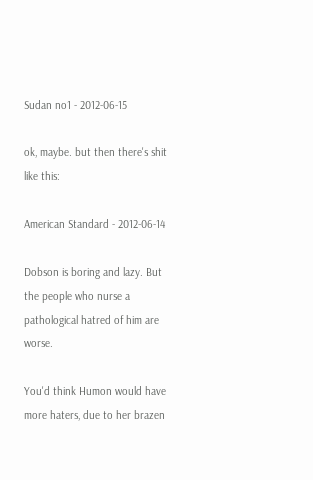Sudan no1 - 2012-06-15

ok, maybe. but then there's shit like this:

American Standard - 2012-06-14

Dobson is boring and lazy. But the people who nurse a pathological hatred of him are worse.

You'd think Humon would have more haters, due to her brazen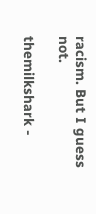racism. But I guess not.

themilkshark -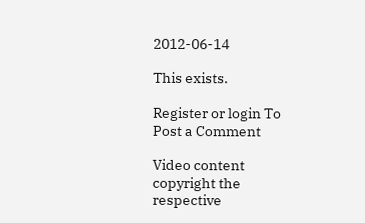2012-06-14

This exists.

Register or login To Post a Comment

Video content copyright the respective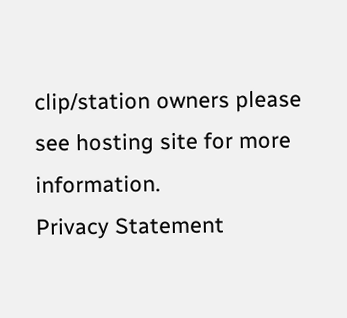clip/station owners please see hosting site for more information.
Privacy Statement